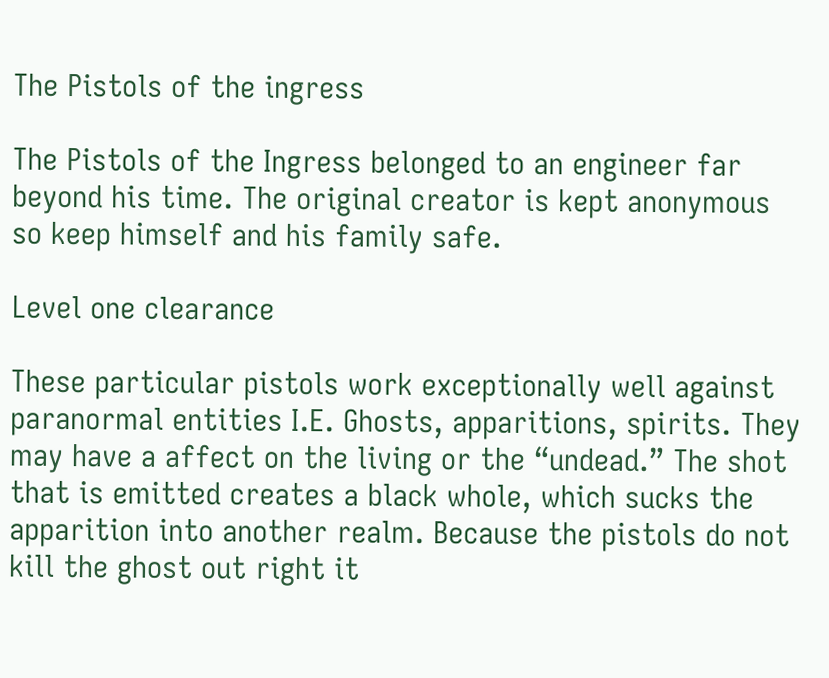The Pistols of the ingress

The Pistols of the Ingress belonged to an engineer far beyond his time. The original creator is kept anonymous so keep himself and his family safe.

Level one clearance

These particular pistols work exceptionally well against paranormal entities I.E. Ghosts, apparitions, spirits. They may have a affect on the living or the “undead.” The shot that is emitted creates a black whole, which sucks the apparition into another realm. Because the pistols do not kill the ghost out right it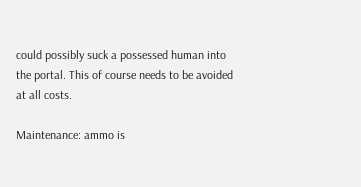could possibly suck a possessed human into the portal. This of course needs to be avoided at all costs.

Maintenance: ammo is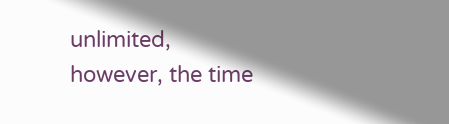unlimited, however, the time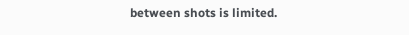between shots is limited.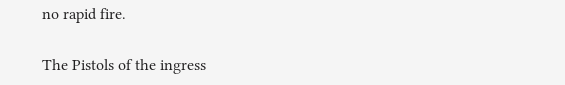no rapid fire.

The Pistols of the ingress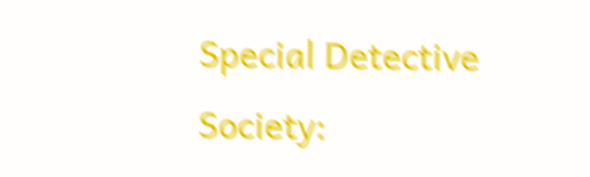Special Detective Society: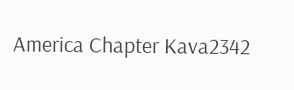America Chapter Kava2342